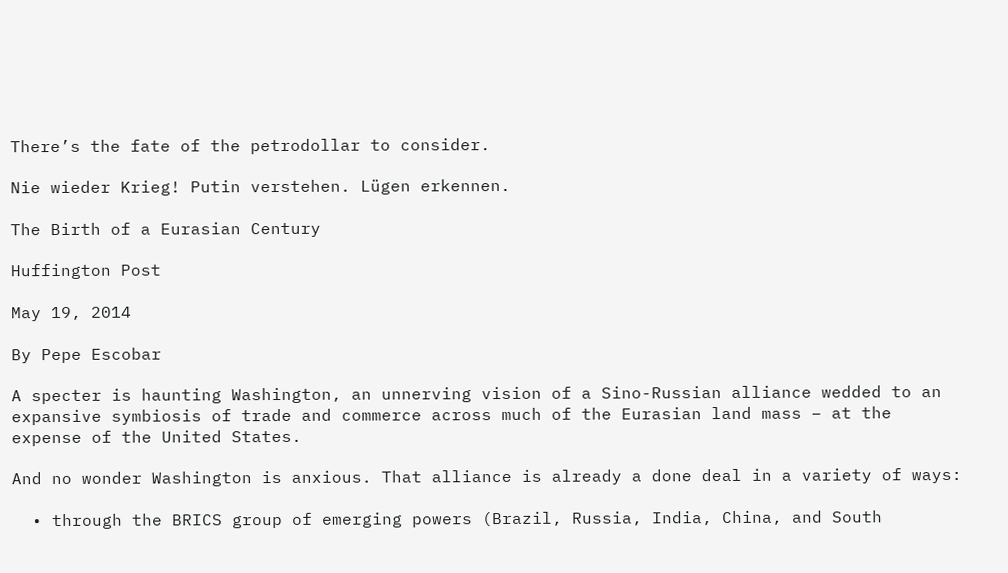There’s the fate of the petrodollar to consider.

Nie wieder Krieg! Putin verstehen. Lügen erkennen.

The Birth of a Eurasian Century

Huffington Post

May 19, 2014

By Pepe Escobar

A specter is haunting Washington, an unnerving vision of a Sino-Russian alliance wedded to an expansive symbiosis of trade and commerce across much of the Eurasian land mass – at the expense of the United States.

And no wonder Washington is anxious. That alliance is already a done deal in a variety of ways:

  • through the BRICS group of emerging powers (Brazil, Russia, India, China, and South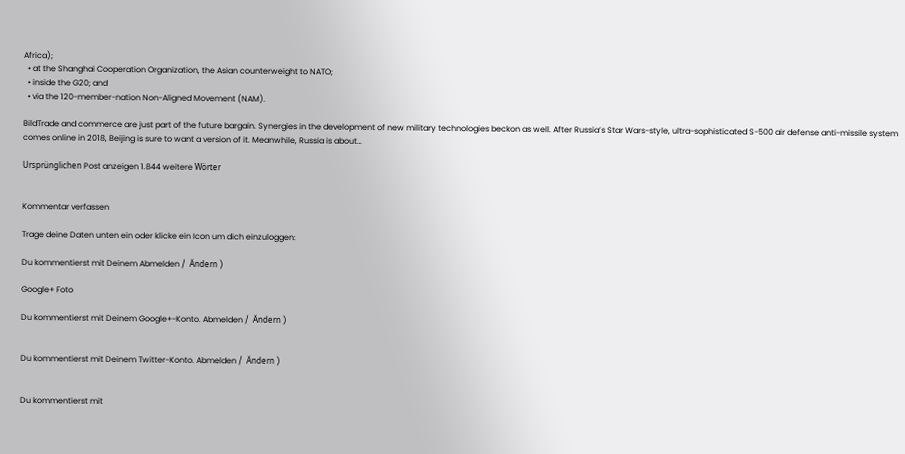Africa);
  • at the Shanghai Cooperation Organization, the Asian counterweight to NATO;
  • inside the G20; and
  • via the 120-member-nation Non-Aligned Movement (NAM).

BildTrade and commerce are just part of the future bargain. Synergies in the development of new military technologies beckon as well. After Russia’s Star Wars-style, ultra-sophisticated S-500 air defense anti-missile system comes online in 2018, Beijing is sure to want a version of it. Meanwhile, Russia is about…

Ursprünglichen Post anzeigen 1.844 weitere Wörter


Kommentar verfassen

Trage deine Daten unten ein oder klicke ein Icon um dich einzuloggen:

Du kommentierst mit Deinem Abmelden /  Ändern )

Google+ Foto

Du kommentierst mit Deinem Google+-Konto. Abmelden /  Ändern )


Du kommentierst mit Deinem Twitter-Konto. Abmelden /  Ändern )


Du kommentierst mit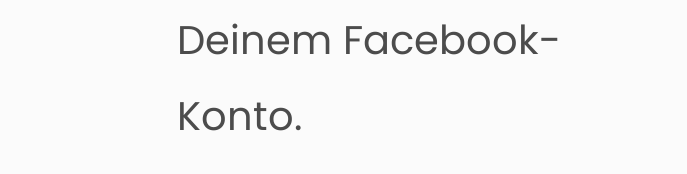Deinem Facebook-Konto.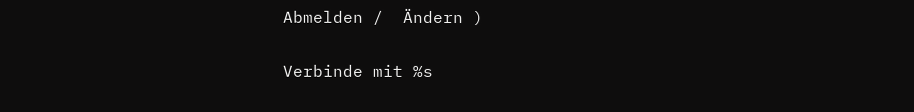Abmelden /  Ändern )


Verbinde mit %s